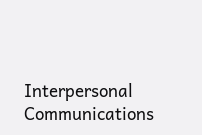Interpersonal Communications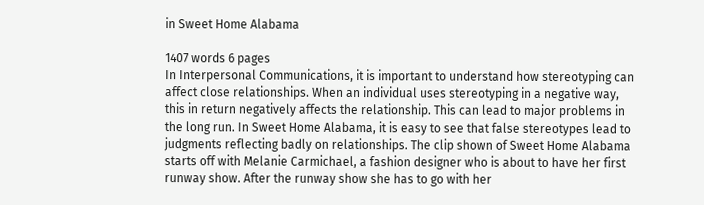in Sweet Home Alabama

1407 words 6 pages
In Interpersonal Communications, it is important to understand how stereotyping can affect close relationships. When an individual uses stereotyping in a negative way, this in return negatively affects the relationship. This can lead to major problems in the long run. In Sweet Home Alabama, it is easy to see that false stereotypes lead to judgments reflecting badly on relationships. The clip shown of Sweet Home Alabama starts off with Melanie Carmichael, a fashion designer who is about to have her first runway show. After the runway show she has to go with her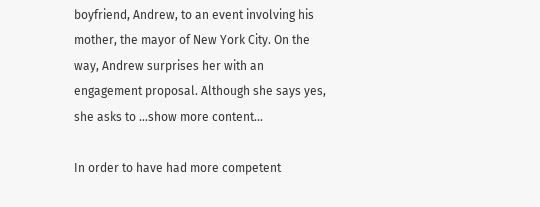boyfriend, Andrew, to an event involving his mother, the mayor of New York City. On the way, Andrew surprises her with an engagement proposal. Although she says yes, she asks to …show more content…

In order to have had more competent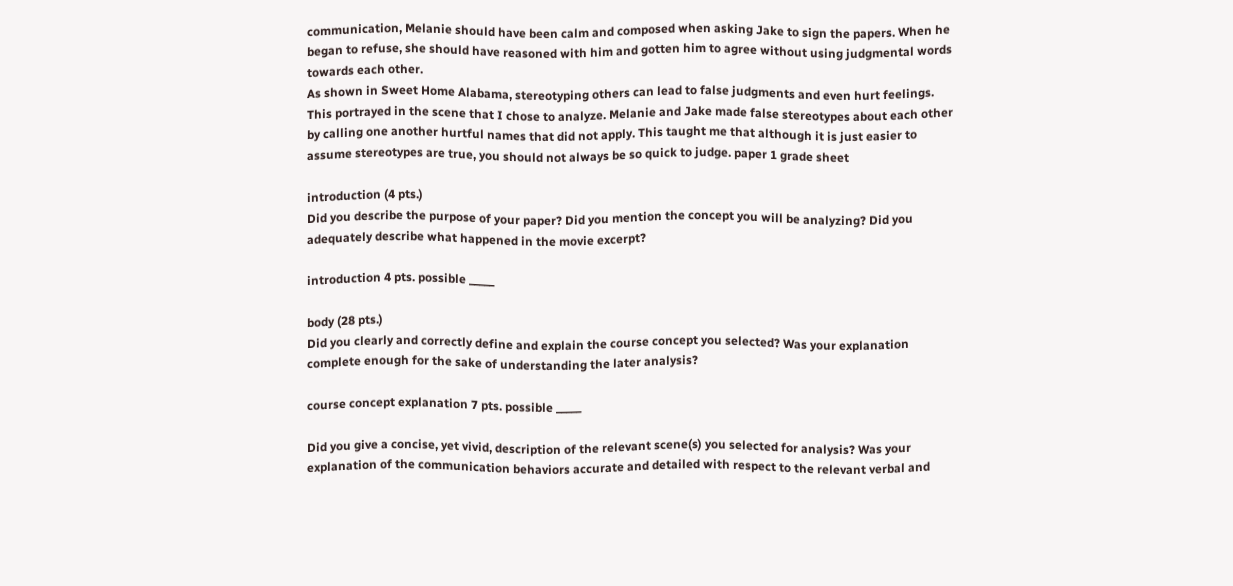communication, Melanie should have been calm and composed when asking Jake to sign the papers. When he began to refuse, she should have reasoned with him and gotten him to agree without using judgmental words towards each other.
As shown in Sweet Home Alabama, stereotyping others can lead to false judgments and even hurt feelings. This portrayed in the scene that I chose to analyze. Melanie and Jake made false stereotypes about each other by calling one another hurtful names that did not apply. This taught me that although it is just easier to assume stereotypes are true, you should not always be so quick to judge. paper 1 grade sheet

introduction (4 pts.)
Did you describe the purpose of your paper? Did you mention the concept you will be analyzing? Did you adequately describe what happened in the movie excerpt?

introduction 4 pts. possible _____

body (28 pts.)
Did you clearly and correctly define and explain the course concept you selected? Was your explanation complete enough for the sake of understanding the later analysis?

course concept explanation 7 pts. possible _____

Did you give a concise, yet vivid, description of the relevant scene(s) you selected for analysis? Was your explanation of the communication behaviors accurate and detailed with respect to the relevant verbal and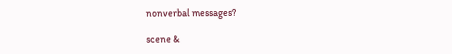nonverbal messages?

scene &